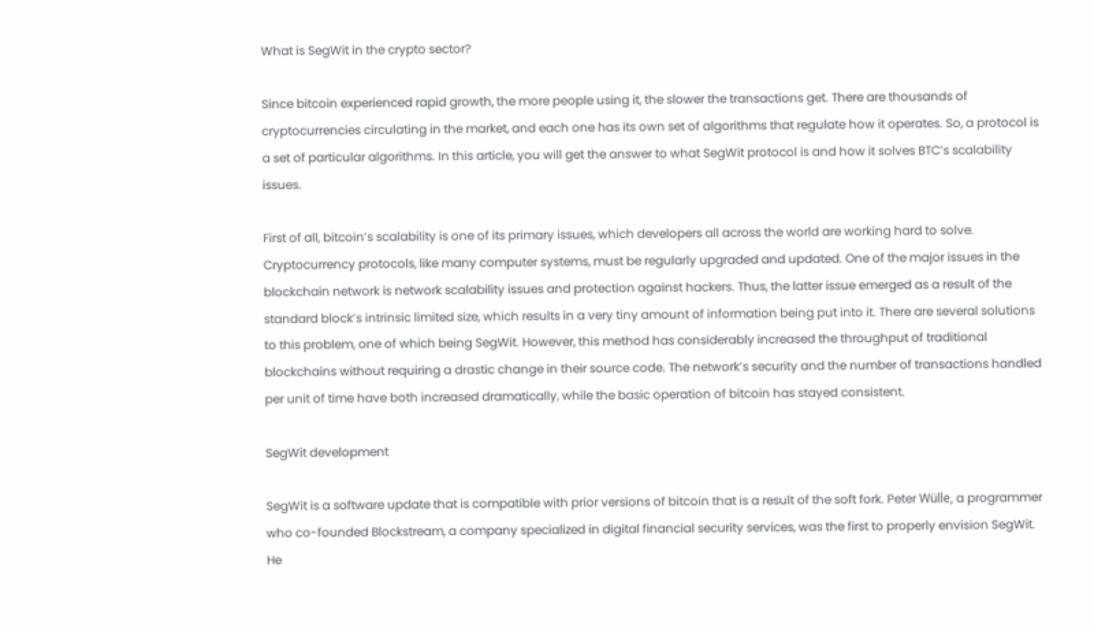What is SegWit in the crypto sector?

Since bitcoin experienced rapid growth, the more people using it, the slower the transactions get. There are thousands of cryptocurrencies circulating in the market, and each one has its own set of algorithms that regulate how it operates. So, a protocol is a set of particular algorithms. In this article, you will get the answer to what SegWit protocol is and how it solves BTC’s scalability issues.

First of all, bitcoin’s scalability is one of its primary issues, which developers all across the world are working hard to solve. Cryptocurrency protocols, like many computer systems, must be regularly upgraded and updated. One of the major issues in the blockchain network is network scalability issues and protection against hackers. Thus, the latter issue emerged as a result of the standard block’s intrinsic limited size, which results in a very tiny amount of information being put into it. There are several solutions to this problem, one of which being SegWit. However, this method has considerably increased the throughput of traditional blockchains without requiring a drastic change in their source code. The network’s security and the number of transactions handled per unit of time have both increased dramatically, while the basic operation of bitcoin has stayed consistent.

SegWit development

SegWit is a software update that is compatible with prior versions of bitcoin that is a result of the soft fork. Peter Wülle, a programmer who co-founded Blockstream, a company specialized in digital financial security services, was the first to properly envision SegWit. He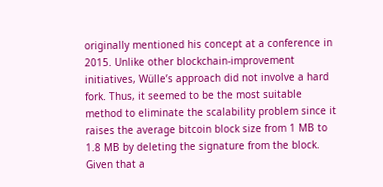originally mentioned his concept at a conference in 2015. Unlike other blockchain-improvement initiatives, Wülle’s approach did not involve a hard fork. Thus, it seemed to be the most suitable method to eliminate the scalability problem since it raises the average bitcoin block size from 1 MB to 1.8 MB by deleting the signature from the block. Given that a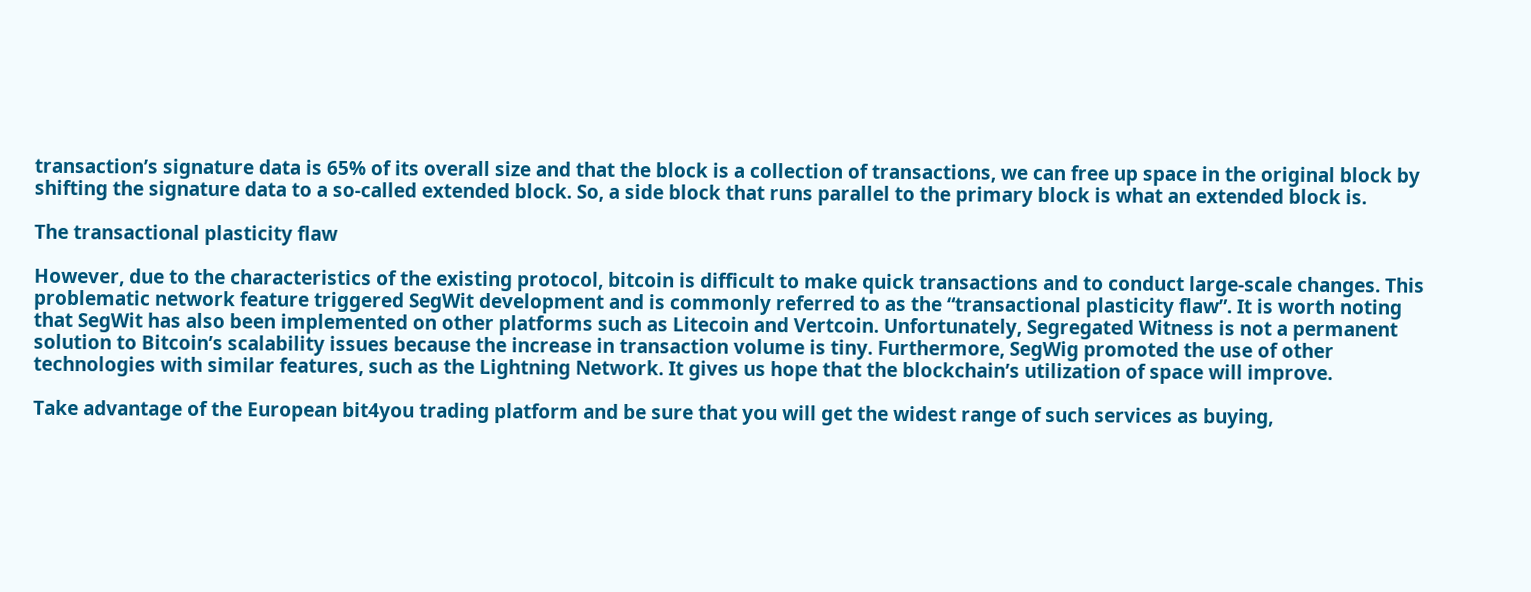transaction’s signature data is 65% of its overall size and that the block is a collection of transactions, we can free up space in the original block by shifting the signature data to a so-called extended block. So, a side block that runs parallel to the primary block is what an extended block is.

The transactional plasticity flaw

However, due to the characteristics of the existing protocol, bitcoin is difficult to make quick transactions and to conduct large-scale changes. This problematic network feature triggered SegWit development and is commonly referred to as the “transactional plasticity flaw”. It is worth noting that SegWit has also been implemented on other platforms such as Litecoin and Vertcoin. Unfortunately, Segregated Witness is not a permanent solution to Bitcoin’s scalability issues because the increase in transaction volume is tiny. Furthermore, SegWig promoted the use of other technologies with similar features, such as the Lightning Network. It gives us hope that the blockchain’s utilization of space will improve.

Take advantage of the European bit4you trading platform and be sure that you will get the widest range of such services as buying,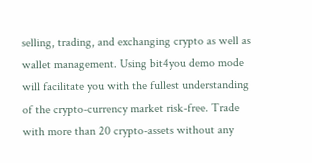selling, trading, and exchanging crypto as well as wallet management. Using bit4you demo mode will facilitate you with the fullest understanding of the crypto-currency market risk-free. Trade with more than 20 crypto-assets without any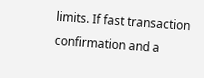limits. If fast transaction confirmation and a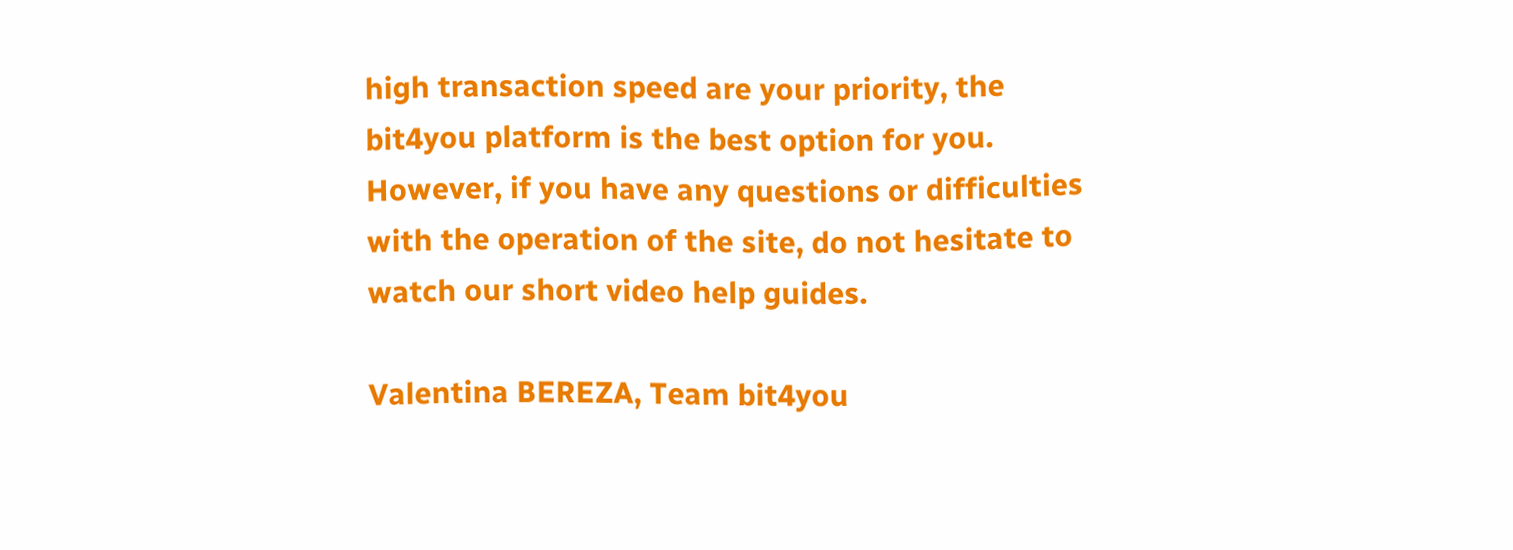high transaction speed are your priority, the bit4you platform is the best option for you. However, if you have any questions or difficulties with the operation of the site, do not hesitate to watch our short video help guides.

Valentina BEREZA, Team bit4you